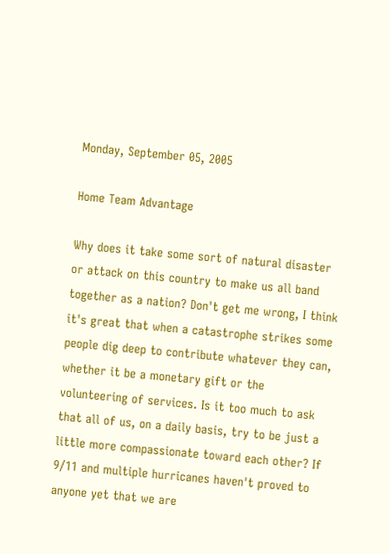Monday, September 05, 2005

Home Team Advantage

Why does it take some sort of natural disaster or attack on this country to make us all band together as a nation? Don't get me wrong, I think it's great that when a catastrophe strikes some people dig deep to contribute whatever they can, whether it be a monetary gift or the volunteering of services. Is it too much to ask that all of us, on a daily basis, try to be just a little more compassionate toward each other? If 9/11 and multiple hurricanes haven't proved to anyone yet that we are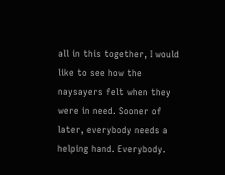all in this together, I would like to see how the naysayers felt when they were in need. Sooner of later, everybody needs a helping hand. Everybody.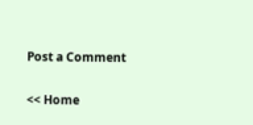Post a Comment

<< Home